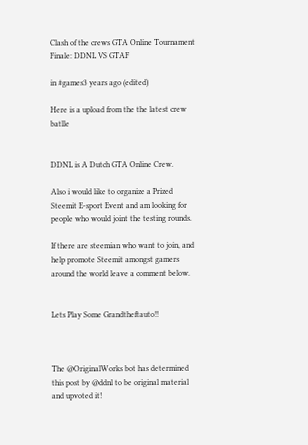Clash of the crews GTA Online Tournament Finale: DDNL VS GTAF

in #games3 years ago (edited)

Here is a upload from the the latest crew batlle


DDNL is A Dutch GTA Online Crew.

Also i would like to organize a Prized Steemit E-sport Event and am looking for people who would joint the testing rounds.

If there are steemian who want to join, and help promote Steemit amongst gamers around the world leave a comment below.


Lets Play Some Grandtheftauto!!



The @OriginalWorks bot has determined this post by @ddnl to be original material and upvoted it!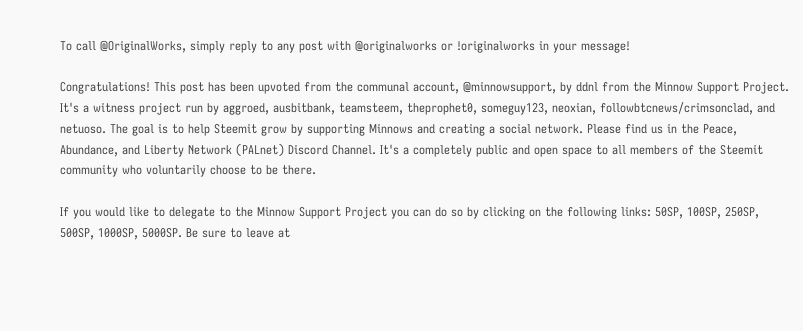To call @OriginalWorks, simply reply to any post with @originalworks or !originalworks in your message!

Congratulations! This post has been upvoted from the communal account, @minnowsupport, by ddnl from the Minnow Support Project. It's a witness project run by aggroed, ausbitbank, teamsteem, theprophet0, someguy123, neoxian, followbtcnews/crimsonclad, and netuoso. The goal is to help Steemit grow by supporting Minnows and creating a social network. Please find us in the Peace, Abundance, and Liberty Network (PALnet) Discord Channel. It's a completely public and open space to all members of the Steemit community who voluntarily choose to be there.

If you would like to delegate to the Minnow Support Project you can do so by clicking on the following links: 50SP, 100SP, 250SP, 500SP, 1000SP, 5000SP. Be sure to leave at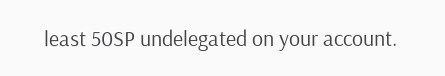least 50SP undelegated on your account.